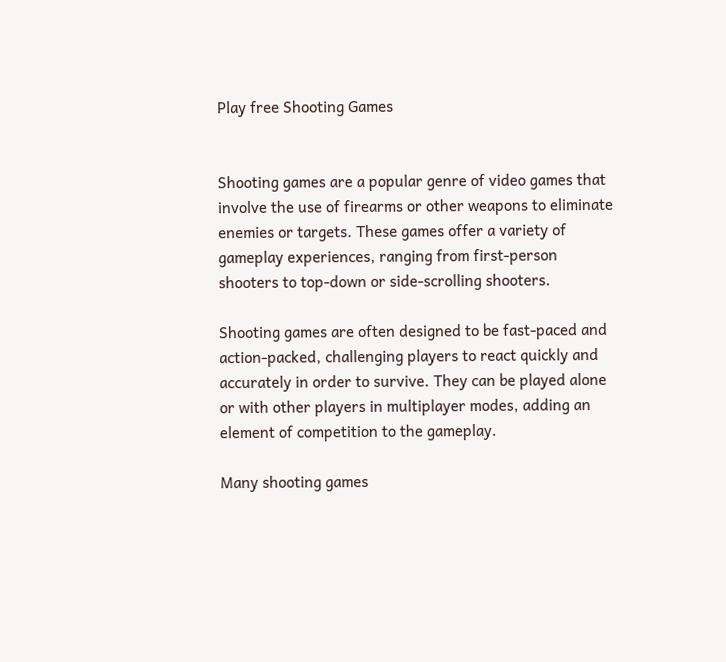Play free Shooting Games


Shooting games are a popular genre of video games that involve the use of firearms or other weapons to eliminate enemies or targets. These games offer a variety of gameplay experiences, ranging from first-person shooters to top-down or side-scrolling shooters.

Shooting games are often designed to be fast-paced and action-packed, challenging players to react quickly and accurately in order to survive. They can be played alone or with other players in multiplayer modes, adding an element of competition to the gameplay.

Many shooting games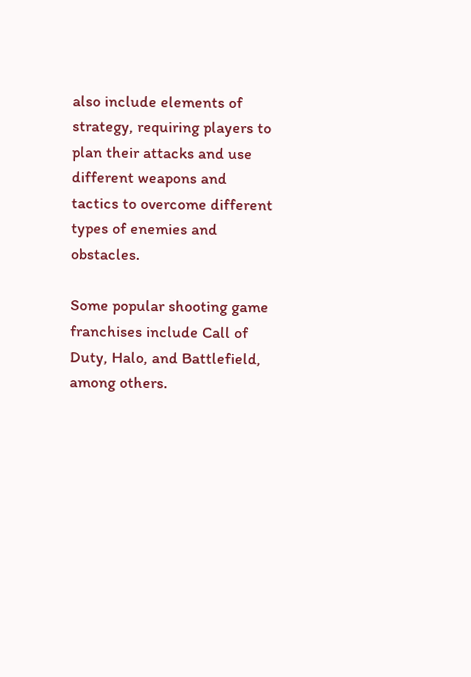also include elements of strategy, requiring players to plan their attacks and use different weapons and tactics to overcome different types of enemies and obstacles.

Some popular shooting game franchises include Call of Duty, Halo, and Battlefield, among others.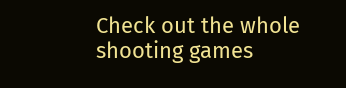Check out the whole shooting games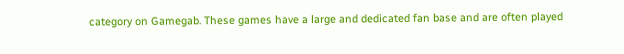category on Gamegab. These games have a large and dedicated fan base and are often played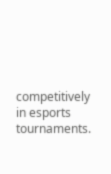competitively in esports tournaments.